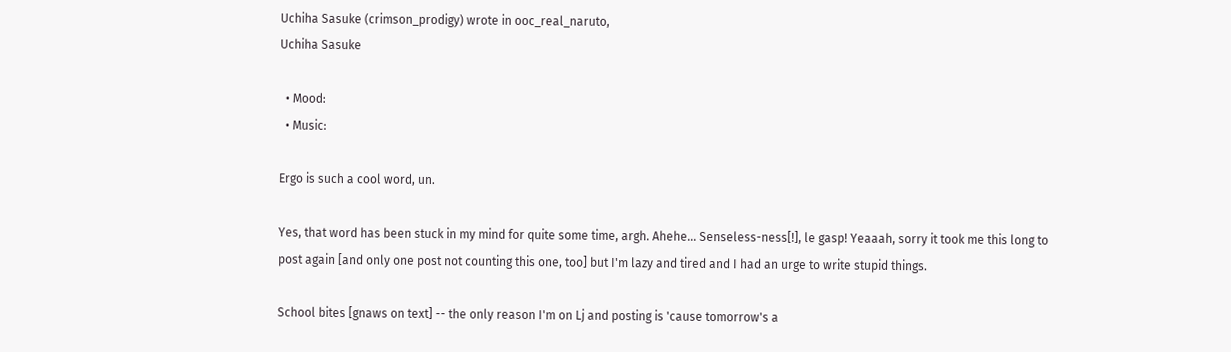Uchiha Sasuke (crimson_prodigy) wrote in ooc_real_naruto,
Uchiha Sasuke

  • Mood:
  • Music:

Ergo is such a cool word, un.

Yes, that word has been stuck in my mind for quite some time, argh. Ahehe... Senseless-ness[!], le gasp! Yeaaah, sorry it took me this long to post again [and only one post not counting this one, too] but I'm lazy and tired and I had an urge to write stupid things.

School bites [gnaws on text] -- the only reason I'm on Lj and posting is 'cause tomorrow's a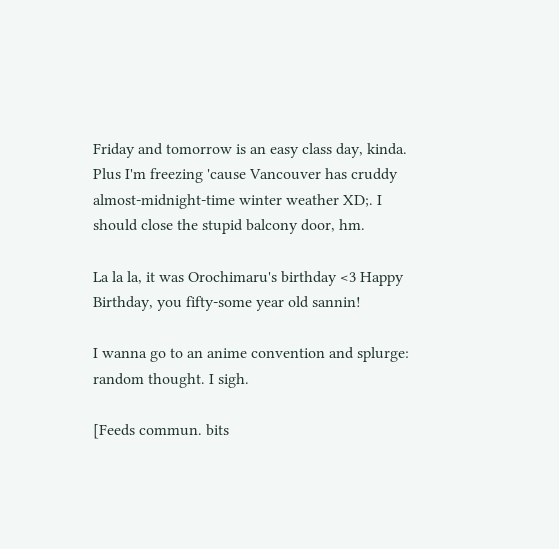Friday and tomorrow is an easy class day, kinda. Plus I'm freezing 'cause Vancouver has cruddy almost-midnight-time winter weather XD;. I should close the stupid balcony door, hm.

La la la, it was Orochimaru's birthday <3 Happy Birthday, you fifty-some year old sannin!

I wanna go to an anime convention and splurge: random thought. I sigh.

[Feeds commun. bits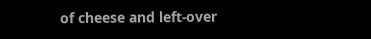of cheese and left-over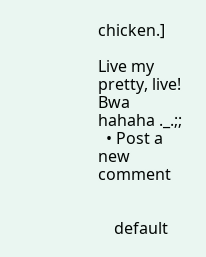chicken.]

Live my pretty, live! Bwa hahaha ._.;;
  • Post a new comment


    default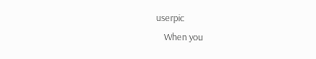userpic
    When you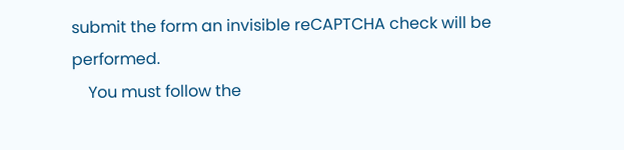submit the form an invisible reCAPTCHA check will be performed.
    You must follow the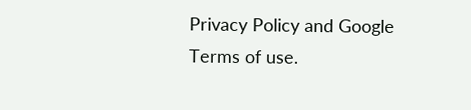Privacy Policy and Google Terms of use.